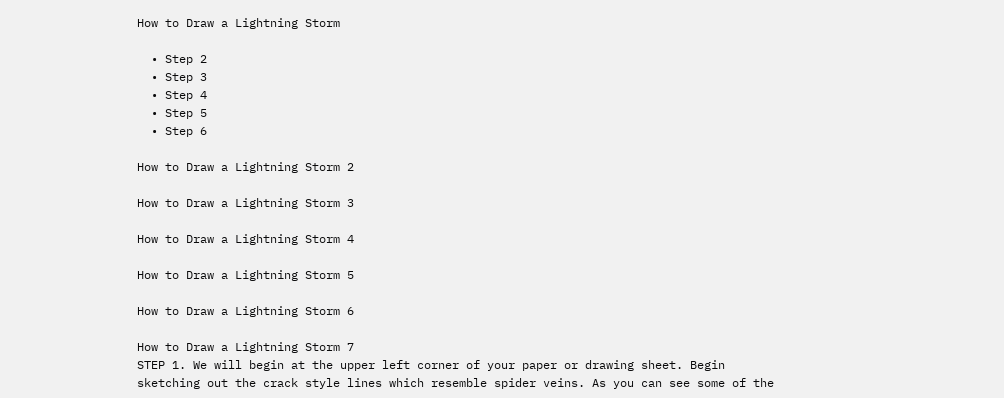How to Draw a Lightning Storm

  • Step 2
  • Step 3
  • Step 4
  • Step 5
  • Step 6

How to Draw a Lightning Storm 2

How to Draw a Lightning Storm 3

How to Draw a Lightning Storm 4

How to Draw a Lightning Storm 5

How to Draw a Lightning Storm 6

How to Draw a Lightning Storm 7
STEP 1. We will begin at the upper left corner of your paper or drawing sheet. Begin sketching out the crack style lines which resemble spider veins. As you can see some of the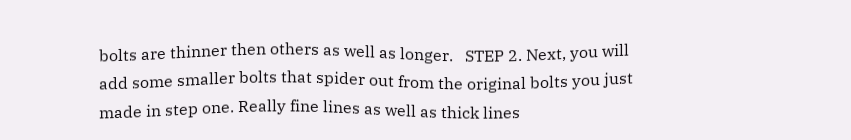bolts are thinner then others as well as longer.   STEP 2. Next, you will add some smaller bolts that spider out from the original bolts you just made in step one. Really fine lines as well as thick lines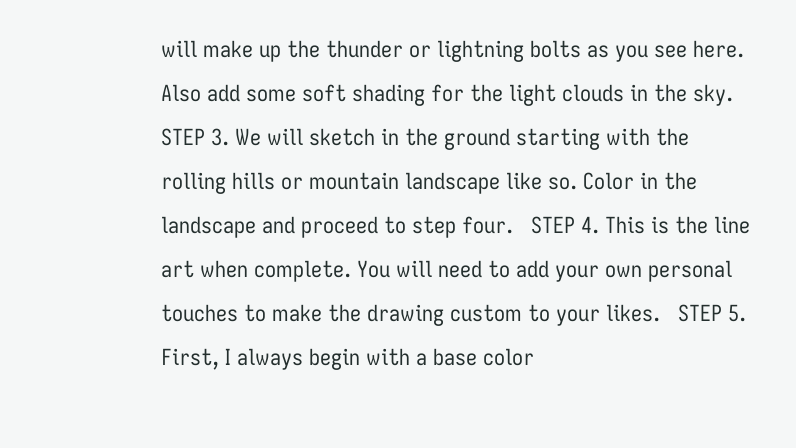will make up the thunder or lightning bolts as you see here. Also add some soft shading for the light clouds in the sky.   STEP 3. We will sketch in the ground starting with the rolling hills or mountain landscape like so. Color in the landscape and proceed to step four.   STEP 4. This is the line art when complete. You will need to add your own personal touches to make the drawing custom to your likes.   STEP 5. First, I always begin with a base color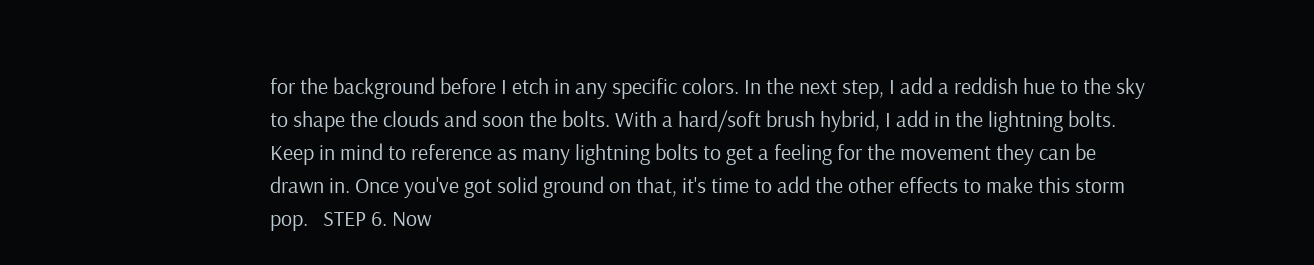for the background before I etch in any specific colors. In the next step, I add a reddish hue to the sky to shape the clouds and soon the bolts. With a hard/soft brush hybrid, I add in the lightning bolts. Keep in mind to reference as many lightning bolts to get a feeling for the movement they can be drawn in. Once you've got solid ground on that, it's time to add the other effects to make this storm pop.   STEP 6. Now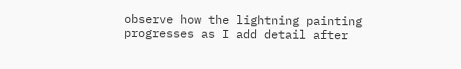observe how the lightning painting progresses as I add detail after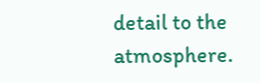detail to the atmosphere.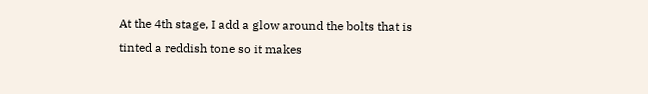At the 4th stage, I add a glow around the bolts that is tinted a reddish tone so it makes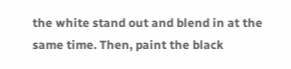the white stand out and blend in at the same time. Then, paint the black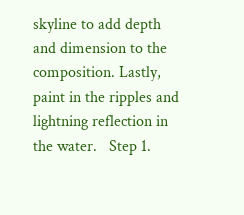skyline to add depth and dimension to the composition. Lastly, paint in the ripples and lightning reflection in the water.   Step 1.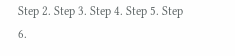Step 2. Step 3. Step 4. Step 5. Step 6.